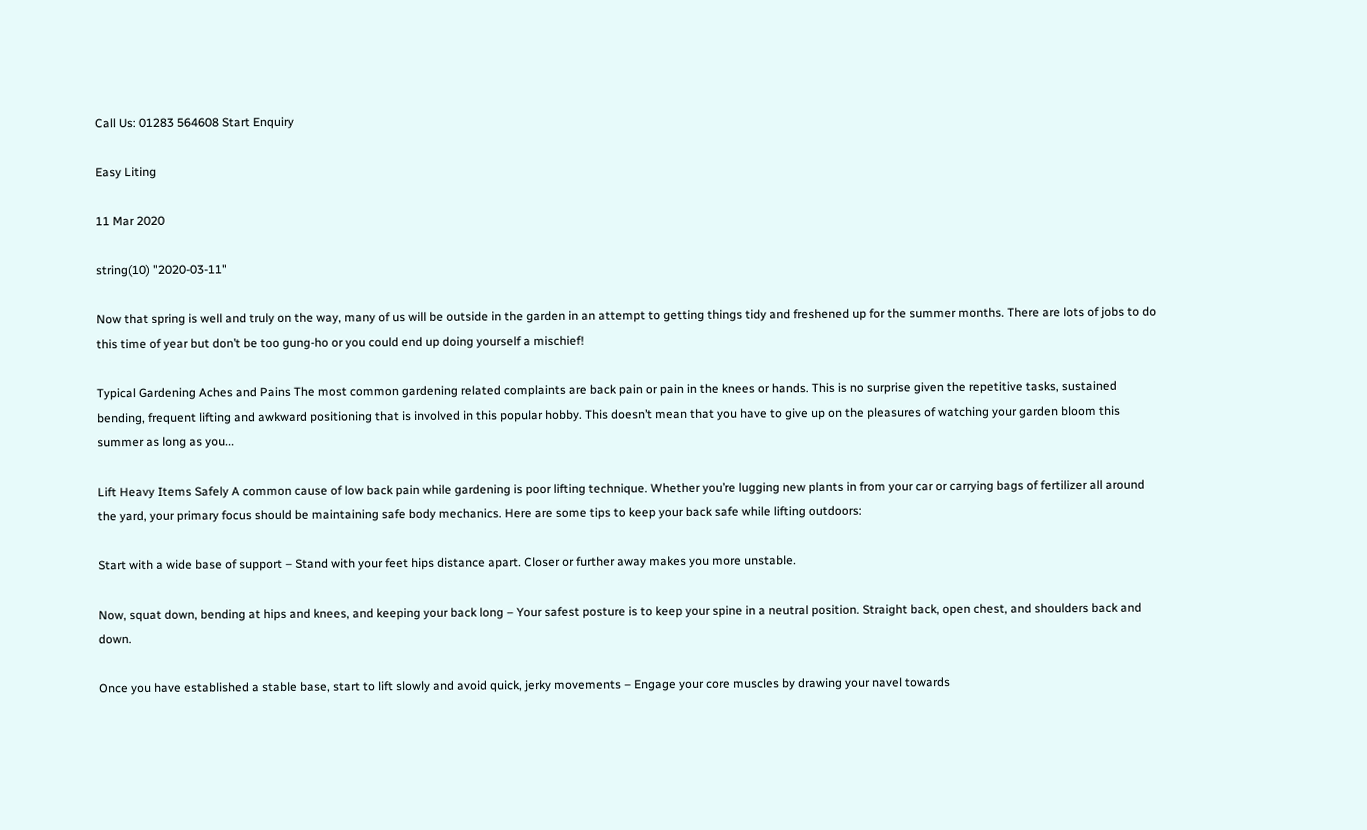Call Us: 01283 564608 Start Enquiry

Easy Liting

11 Mar 2020

string(10) "2020-03-11"

Now that spring is well and truly on the way, many of us will be outside in the garden in an attempt to getting things tidy and freshened up for the summer months. There are lots of jobs to do this time of year but don’t be too gung-ho or you could end up doing yourself a mischief!

Typical Gardening Aches and Pains The most common gardening related complaints are back pain or pain in the knees or hands. This is no surprise given the repetitive tasks, sustained bending, frequent lifting and awkward positioning that is involved in this popular hobby. This doesn’t mean that you have to give up on the pleasures of watching your garden bloom this summer as long as you...

Lift Heavy Items Safely A common cause of low back pain while gardening is poor lifting technique. Whether you’re lugging new plants in from your car or carrying bags of fertilizer all around the yard, your primary focus should be maintaining safe body mechanics. Here are some tips to keep your back safe while lifting outdoors:

Start with a wide base of support – Stand with your feet hips distance apart. Closer or further away makes you more unstable.

Now, squat down, bending at hips and knees, and keeping your back long – Your safest posture is to keep your spine in a neutral position. Straight back, open chest, and shoulders back and down.

Once you have established a stable base, start to lift slowly and avoid quick, jerky movements – Engage your core muscles by drawing your navel towards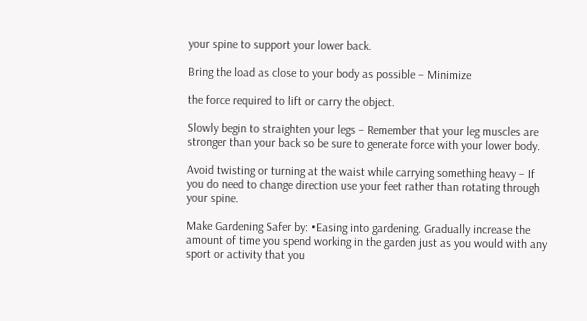your spine to support your lower back.

Bring the load as close to your body as possible – Minimize

the force required to lift or carry the object.

Slowly begin to straighten your legs – Remember that your leg muscles are stronger than your back so be sure to generate force with your lower body.

Avoid twisting or turning at the waist while carrying something heavy – If you do need to change direction use your feet rather than rotating through your spine.

Make Gardening Safer by: •Easing into gardening. Gradually increase the amount of time you spend working in the garden just as you would with any sport or activity that you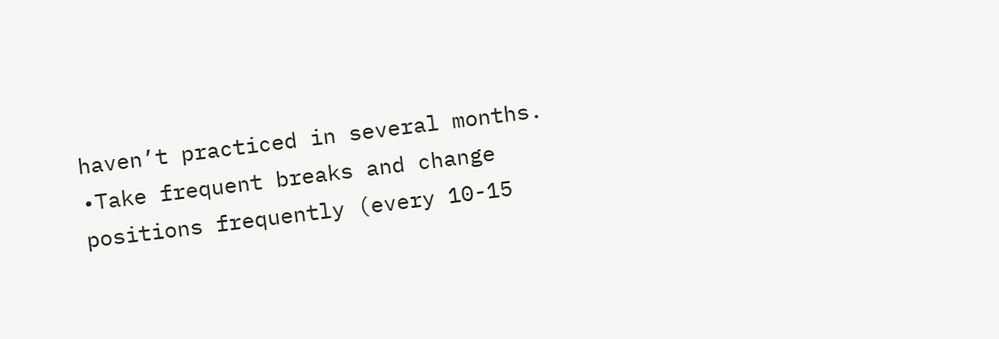haven’t practiced in several months. •Take frequent breaks and change positions frequently (every 10-15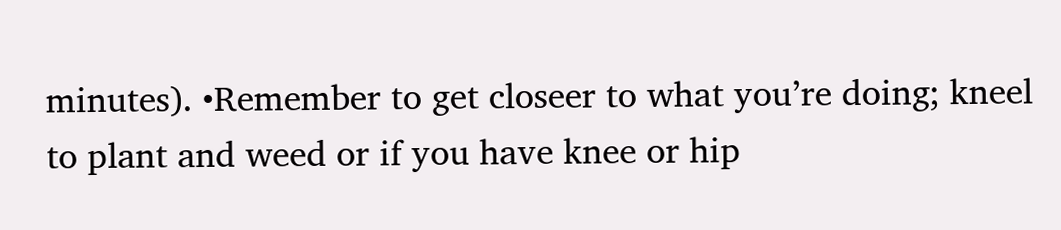minutes). •Remember to get closeer to what you’re doing; kneel to plant and weed or if you have knee or hip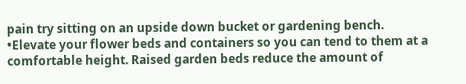pain try sitting on an upside down bucket or gardening bench. •Elevate your flower beds and containers so you can tend to them at a comfortable height. Raised garden beds reduce the amount of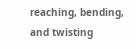reaching, bending, and twisting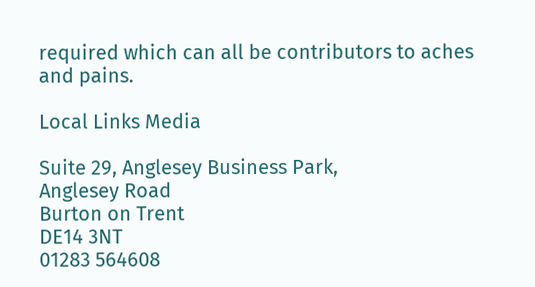required which can all be contributors to aches and pains.

Local Links Media

Suite 29, Anglesey Business Park,
Anglesey Road
Burton on Trent
DE14 3NT
01283 564608